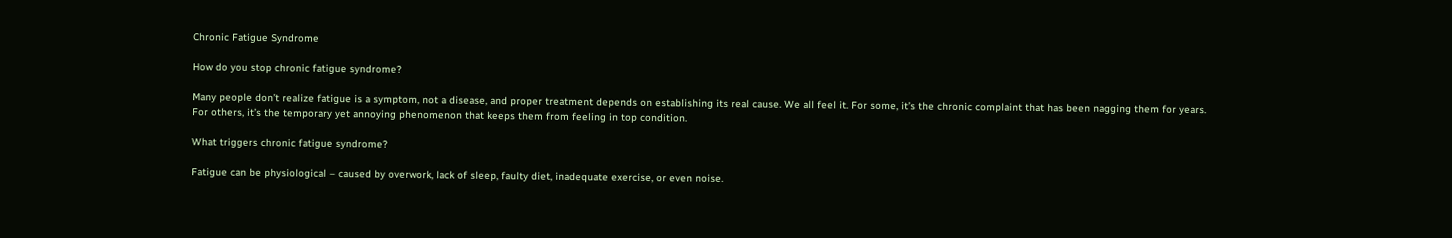Chronic Fatigue Syndrome

How do you stop chronic fatigue syndrome?

Many people don’t realize fatigue is a symptom, not a disease, and proper treatment depends on establishing its real cause. We all feel it. For some, it’s the chronic complaint that has been nagging them for years. For others, it’s the temporary yet annoying phenomenon that keeps them from feeling in top condition.

What triggers chronic fatigue syndrome?

Fatigue can be physiological – caused by overwork, lack of sleep, faulty diet, inadequate exercise, or even noise.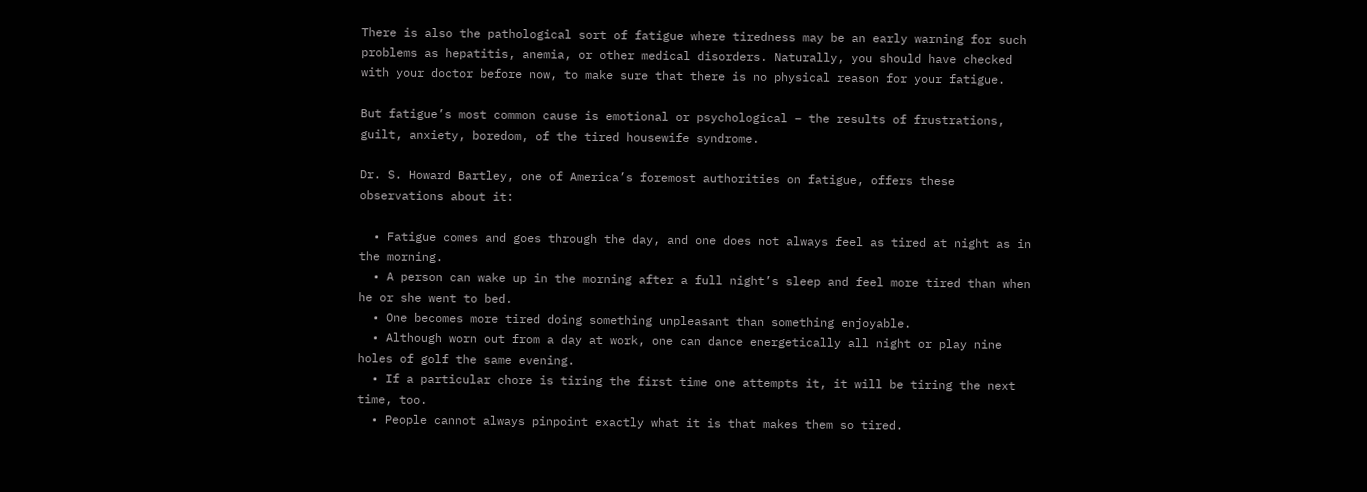There is also the pathological sort of fatigue where tiredness may be an early warning for such problems as hepatitis, anemia, or other medical disorders. Naturally, you should have checked with your doctor before now, to make sure that there is no physical reason for your fatigue.

But fatigue’s most common cause is emotional or psychological – the results of frustrations, guilt, anxiety, boredom, of the tired housewife syndrome.

Dr. S. Howard Bartley, one of America’s foremost authorities on fatigue, offers these observations about it:

  • Fatigue comes and goes through the day, and one does not always feel as tired at night as in the morning.
  • A person can wake up in the morning after a full night’s sleep and feel more tired than when he or she went to bed.
  • One becomes more tired doing something unpleasant than something enjoyable.
  • Although worn out from a day at work, one can dance energetically all night or play nine holes of golf the same evening.
  • If a particular chore is tiring the first time one attempts it, it will be tiring the next time, too.
  • People cannot always pinpoint exactly what it is that makes them so tired.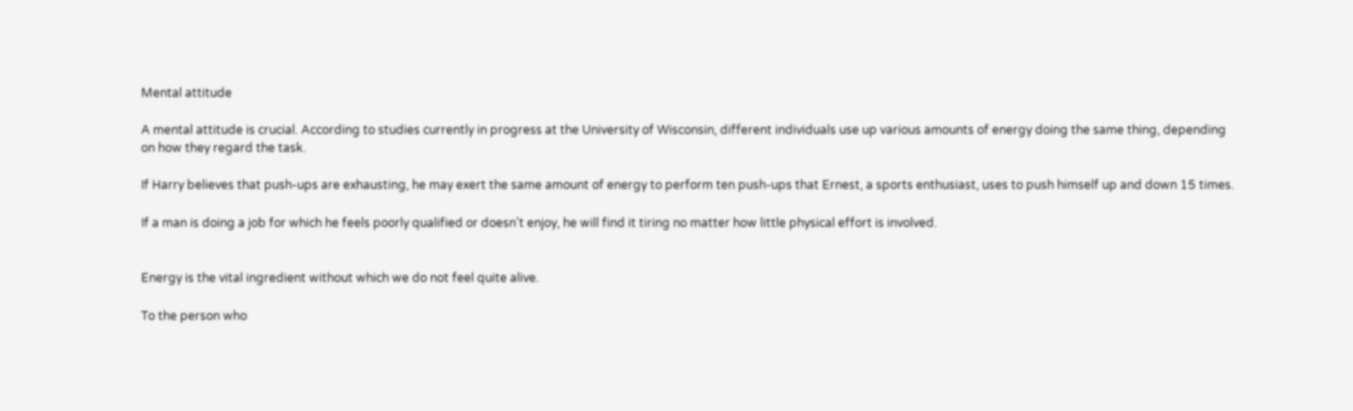Mental attitude

A mental attitude is crucial. According to studies currently in progress at the University of Wisconsin, different individuals use up various amounts of energy doing the same thing, depending on how they regard the task.

If Harry believes that push-ups are exhausting, he may exert the same amount of energy to perform ten push-ups that Ernest, a sports enthusiast, uses to push himself up and down 15 times.

If a man is doing a job for which he feels poorly qualified or doesn’t enjoy, he will find it tiring no matter how little physical effort is involved.


Energy is the vital ingredient without which we do not feel quite alive.

To the person who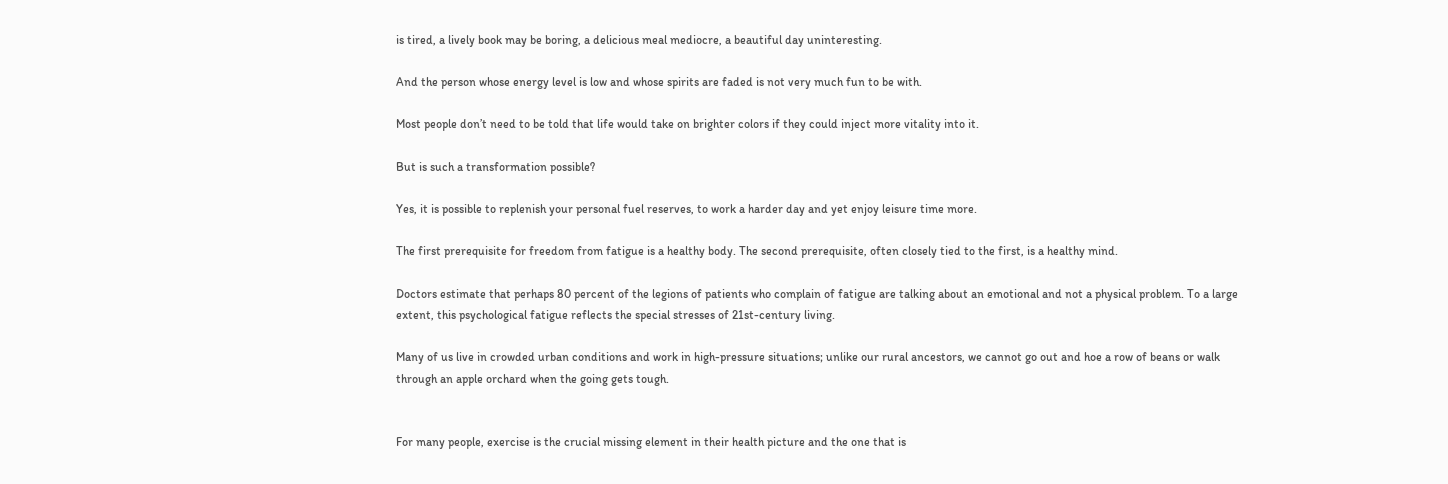is tired, a lively book may be boring, a delicious meal mediocre, a beautiful day uninteresting.

And the person whose energy level is low and whose spirits are faded is not very much fun to be with.

Most people don’t need to be told that life would take on brighter colors if they could inject more vitality into it.

But is such a transformation possible?

Yes, it is possible to replenish your personal fuel reserves, to work a harder day and yet enjoy leisure time more.

The first prerequisite for freedom from fatigue is a healthy body. The second prerequisite, often closely tied to the first, is a healthy mind.

Doctors estimate that perhaps 80 percent of the legions of patients who complain of fatigue are talking about an emotional and not a physical problem. To a large extent, this psychological fatigue reflects the special stresses of 21st-century living.

Many of us live in crowded urban conditions and work in high-pressure situations; unlike our rural ancestors, we cannot go out and hoe a row of beans or walk through an apple orchard when the going gets tough.


For many people, exercise is the crucial missing element in their health picture and the one that is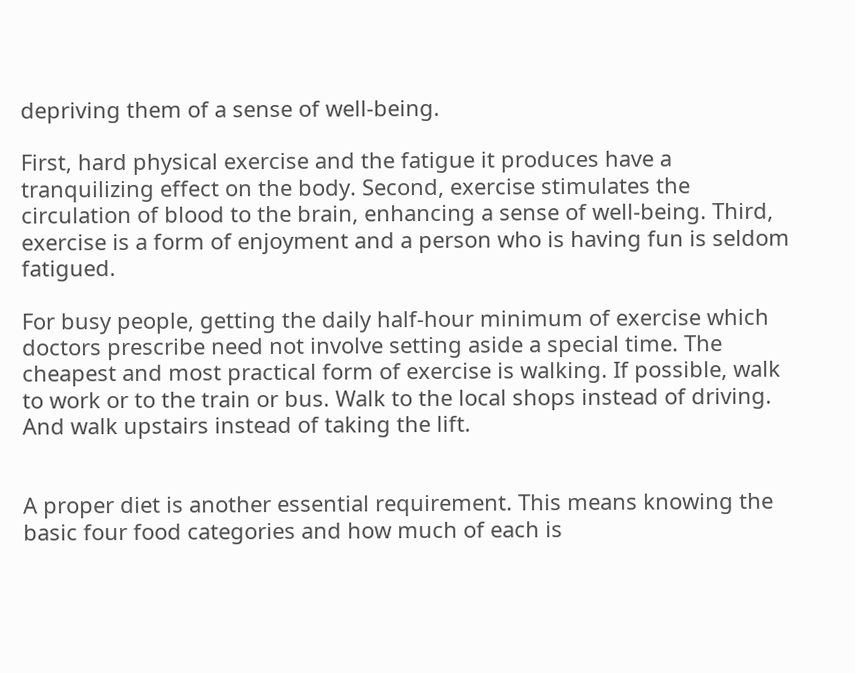depriving them of a sense of well-being.

First, hard physical exercise and the fatigue it produces have a tranquilizing effect on the body. Second, exercise stimulates the circulation of blood to the brain, enhancing a sense of well-being. Third, exercise is a form of enjoyment and a person who is having fun is seldom fatigued.

For busy people, getting the daily half-hour minimum of exercise which doctors prescribe need not involve setting aside a special time. The cheapest and most practical form of exercise is walking. If possible, walk to work or to the train or bus. Walk to the local shops instead of driving. And walk upstairs instead of taking the lift.


A proper diet is another essential requirement. This means knowing the basic four food categories and how much of each is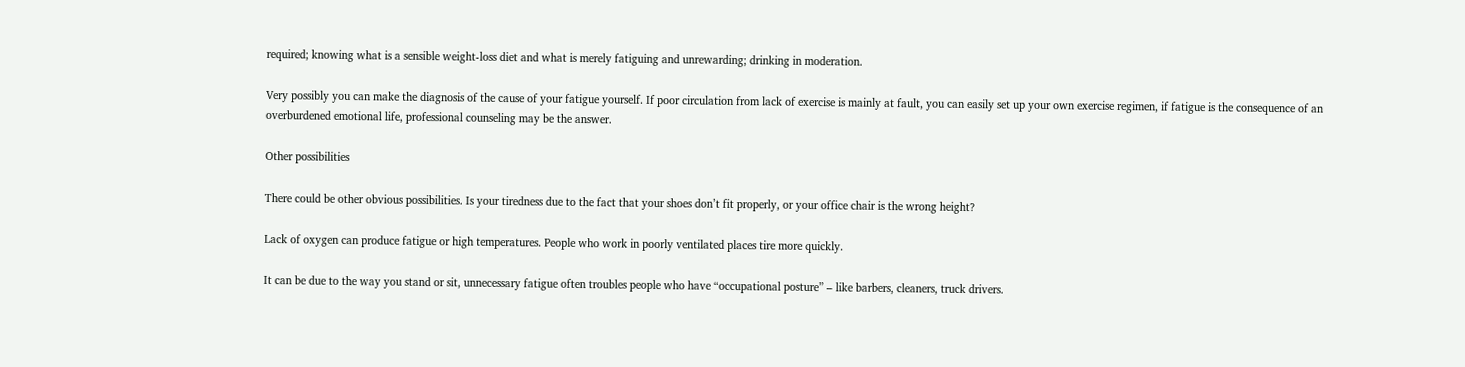required; knowing what is a sensible weight-loss diet and what is merely fatiguing and unrewarding; drinking in moderation.

Very possibly you can make the diagnosis of the cause of your fatigue yourself. If poor circulation from lack of exercise is mainly at fault, you can easily set up your own exercise regimen, if fatigue is the consequence of an overburdened emotional life, professional counseling may be the answer.

Other possibilities

There could be other obvious possibilities. Is your tiredness due to the fact that your shoes don’t fit properly, or your office chair is the wrong height?

Lack of oxygen can produce fatigue or high temperatures. People who work in poorly ventilated places tire more quickly.

It can be due to the way you stand or sit, unnecessary fatigue often troubles people who have “occupational posture” – like barbers, cleaners, truck drivers.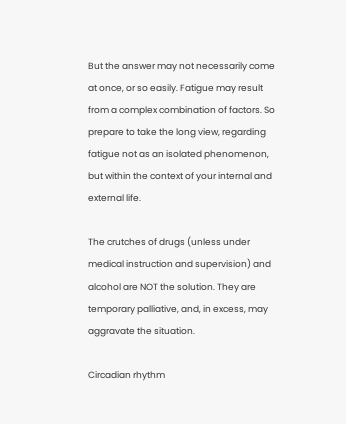But the answer may not necessarily come at once, or so easily. Fatigue may result from a complex combination of factors. So prepare to take the long view, regarding fatigue not as an isolated phenomenon, but within the context of your internal and external life.

The crutches of drugs (unless under medical instruction and supervision) and alcohol are NOT the solution. They are temporary palliative, and, in excess, may aggravate the situation.

Circadian rhythm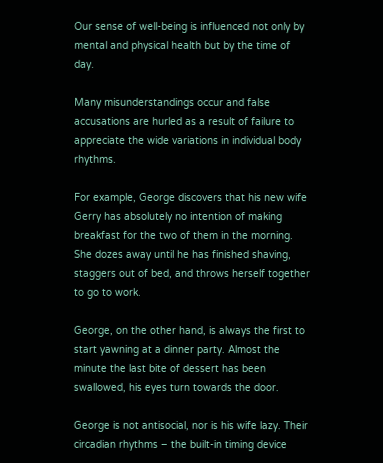Our sense of well-being is influenced not only by mental and physical health but by the time of day.

Many misunderstandings occur and false accusations are hurled as a result of failure to appreciate the wide variations in individual body rhythms.

For example, George discovers that his new wife Gerry has absolutely no intention of making breakfast for the two of them in the morning. She dozes away until he has finished shaving, staggers out of bed, and throws herself together to go to work.

George, on the other hand, is always the first to start yawning at a dinner party. Almost the minute the last bite of dessert has been swallowed, his eyes turn towards the door.

George is not antisocial, nor is his wife lazy. Their circadian rhythms – the built-in timing device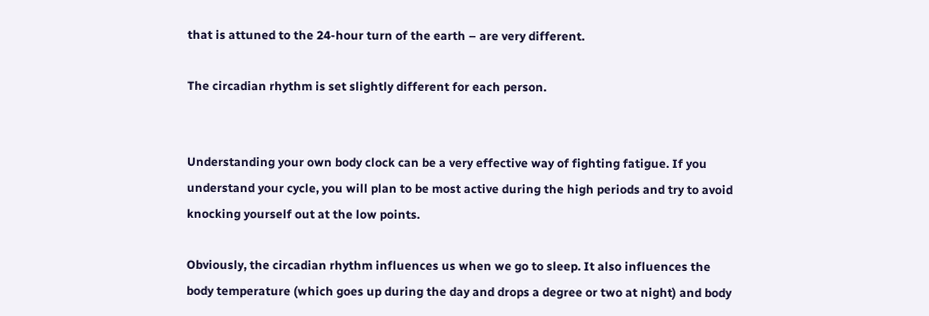that is attuned to the 24-hour turn of the earth – are very different.

The circadian rhythm is set slightly different for each person.


Understanding your own body clock can be a very effective way of fighting fatigue. If you understand your cycle, you will plan to be most active during the high periods and try to avoid knocking yourself out at the low points.

Obviously, the circadian rhythm influences us when we go to sleep. It also influences the body temperature (which goes up during the day and drops a degree or two at night) and body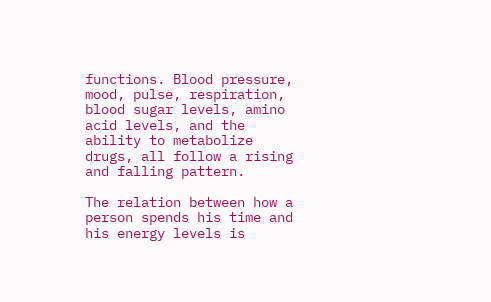functions. Blood pressure, mood, pulse, respiration, blood sugar levels, amino acid levels, and the ability to metabolize drugs, all follow a rising and falling pattern.

The relation between how a person spends his time and his energy levels is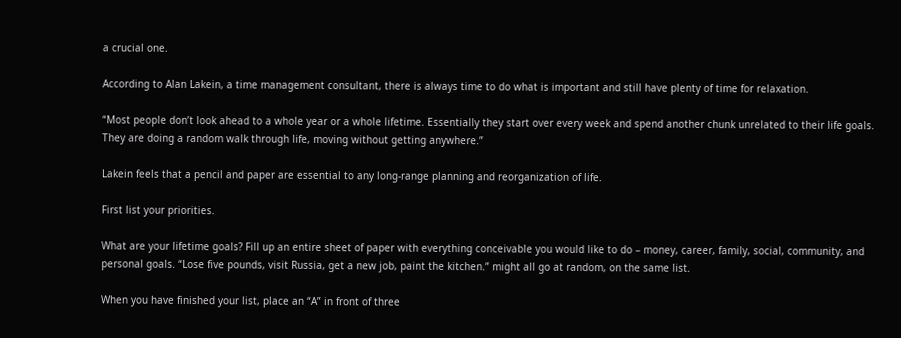a crucial one.

According to Alan Lakein, a time management consultant, there is always time to do what is important and still have plenty of time for relaxation.

“Most people don’t look ahead to a whole year or a whole lifetime. Essentially they start over every week and spend another chunk unrelated to their life goals. They are doing a random walk through life, moving without getting anywhere.”

Lakein feels that a pencil and paper are essential to any long-range planning and reorganization of life.

First list your priorities.

What are your lifetime goals? Fill up an entire sheet of paper with everything conceivable you would like to do – money, career, family, social, community, and personal goals. “Lose five pounds, visit Russia, get a new job, paint the kitchen.” might all go at random, on the same list.

When you have finished your list, place an “A” in front of three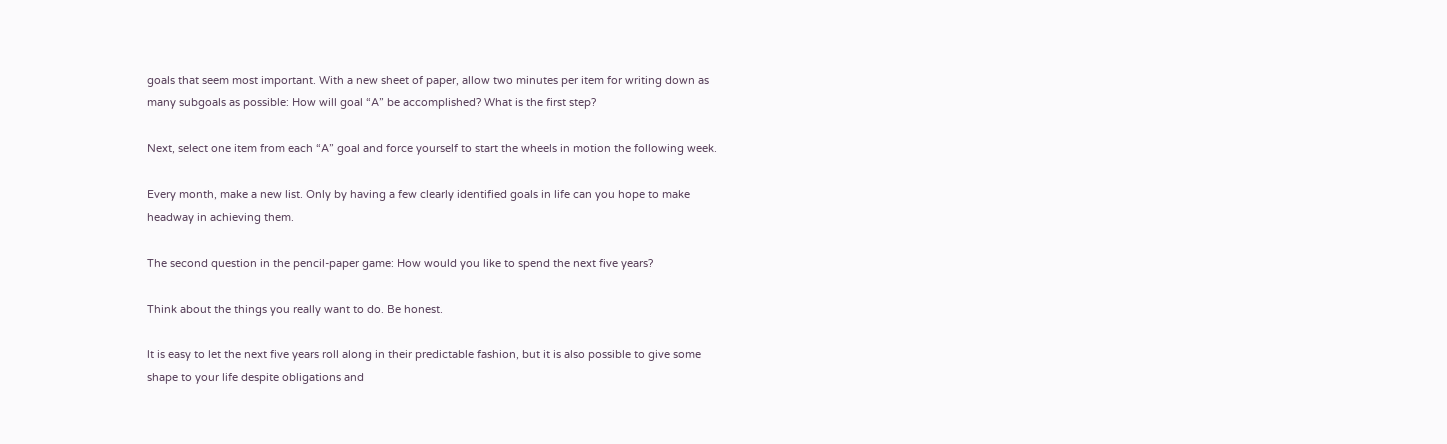goals that seem most important. With a new sheet of paper, allow two minutes per item for writing down as many subgoals as possible: How will goal “A” be accomplished? What is the first step?

Next, select one item from each “A” goal and force yourself to start the wheels in motion the following week.

Every month, make a new list. Only by having a few clearly identified goals in life can you hope to make headway in achieving them.

The second question in the pencil-paper game: How would you like to spend the next five years?

Think about the things you really want to do. Be honest.

lt is easy to let the next five years roll along in their predictable fashion, but it is also possible to give some shape to your life despite obligations and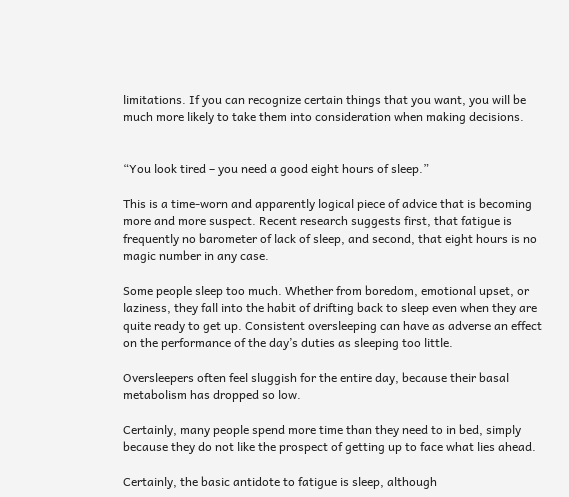limitations. If you can recognize certain things that you want, you will be much more likely to take them into consideration when making decisions.


“You look tired – you need a good eight hours of sleep.”

This is a time-worn and apparently logical piece of advice that is becoming more and more suspect. Recent research suggests first, that fatigue is frequently no barometer of lack of sleep, and second, that eight hours is no magic number in any case.

Some people sleep too much. Whether from boredom, emotional upset, or laziness, they fall into the habit of drifting back to sleep even when they are quite ready to get up. Consistent oversleeping can have as adverse an effect on the performance of the day’s duties as sleeping too little.

Oversleepers often feel sluggish for the entire day, because their basal metabolism has dropped so low.

Certainly, many people spend more time than they need to in bed, simply because they do not like the prospect of getting up to face what lies ahead.

Certainly, the basic antidote to fatigue is sleep, although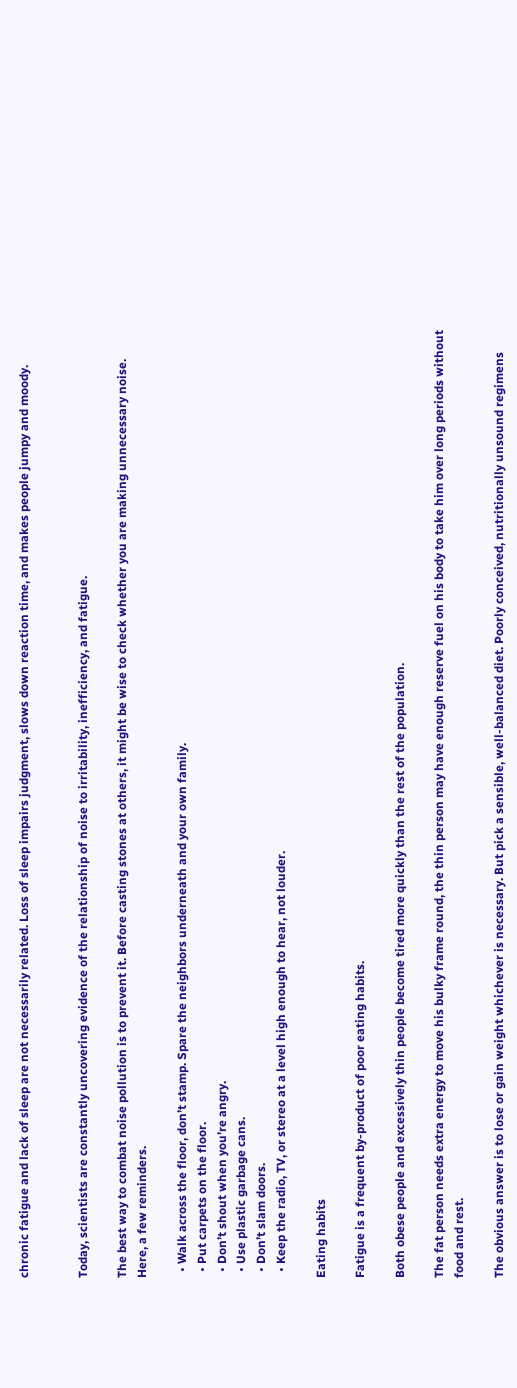chronic fatigue and lack of sleep are not necessarily related. Loss of sleep impairs judgment, slows down reaction time, and makes people jumpy and moody.


Today, scientists are constantly uncovering evidence of the relationship of noise to irritability, inefficiency, and fatigue.

The best way to combat noise pollution is to prevent it. Before casting stones at others, it might be wise to check whether you are making unnecessary noise. Here, a few reminders.

  • Walk across the floor, don’t stamp. Spare the neighbors underneath and your own family.
  • Put carpets on the floor.
  • Don’t shout when you’re angry.
  • Use plastic garbage cans.
  • Don’t slam doors.
  • Keep the radio, TV, or stereo at a level high enough to hear, not louder.

Eating habits

Fatigue is a frequent by-product of poor eating habits.

Both obese people and excessively thin people become tired more quickly than the rest of the population.

The fat person needs extra energy to move his bulky frame round, the thin person may have enough reserve fuel on his body to take him over long periods without food and rest.

The obvious answer is to lose or gain weight whichever is necessary. But pick a sensible, well-balanced diet. Poorly conceived, nutritionally unsound regimens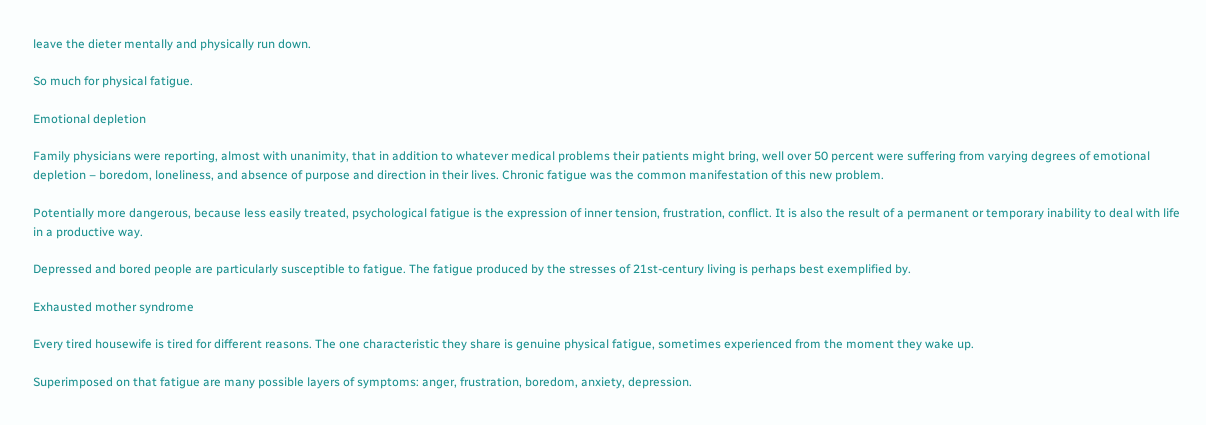leave the dieter mentally and physically run down.

So much for physical fatigue.

Emotional depletion

Family physicians were reporting, almost with unanimity, that in addition to whatever medical problems their patients might bring, well over 50 percent were suffering from varying degrees of emotional depletion – boredom, loneliness, and absence of purpose and direction in their lives. Chronic fatigue was the common manifestation of this new problem.

Potentially more dangerous, because less easily treated, psychological fatigue is the expression of inner tension, frustration, conflict. It is also the result of a permanent or temporary inability to deal with life in a productive way.

Depressed and bored people are particularly susceptible to fatigue. The fatigue produced by the stresses of 21st-century living is perhaps best exemplified by.

Exhausted mother syndrome

Every tired housewife is tired for different reasons. The one characteristic they share is genuine physical fatigue, sometimes experienced from the moment they wake up.

Superimposed on that fatigue are many possible layers of symptoms: anger, frustration, boredom, anxiety, depression.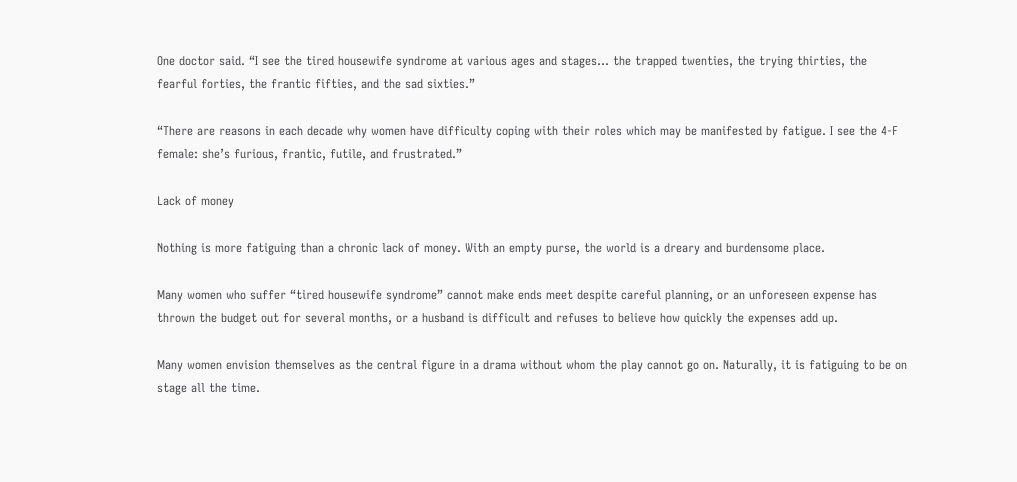One doctor said. “I see the tired housewife syndrome at various ages and stages… the trapped twenties, the trying thirties, the fearful forties, the frantic fifties, and the sad sixties.”

“There are reasons in each decade why women have difficulty coping with their roles which may be manifested by fatigue. I see the 4-F female: she’s furious, frantic, futile, and frustrated.”

Lack of money

Nothing is more fatiguing than a chronic lack of money. With an empty purse, the world is a dreary and burdensome place.

Many women who suffer “tired housewife syndrome” cannot make ends meet despite careful planning, or an unforeseen expense has thrown the budget out for several months, or a husband is difficult and refuses to believe how quickly the expenses add up.

Many women envision themselves as the central figure in a drama without whom the play cannot go on. Naturally, it is fatiguing to be on stage all the time.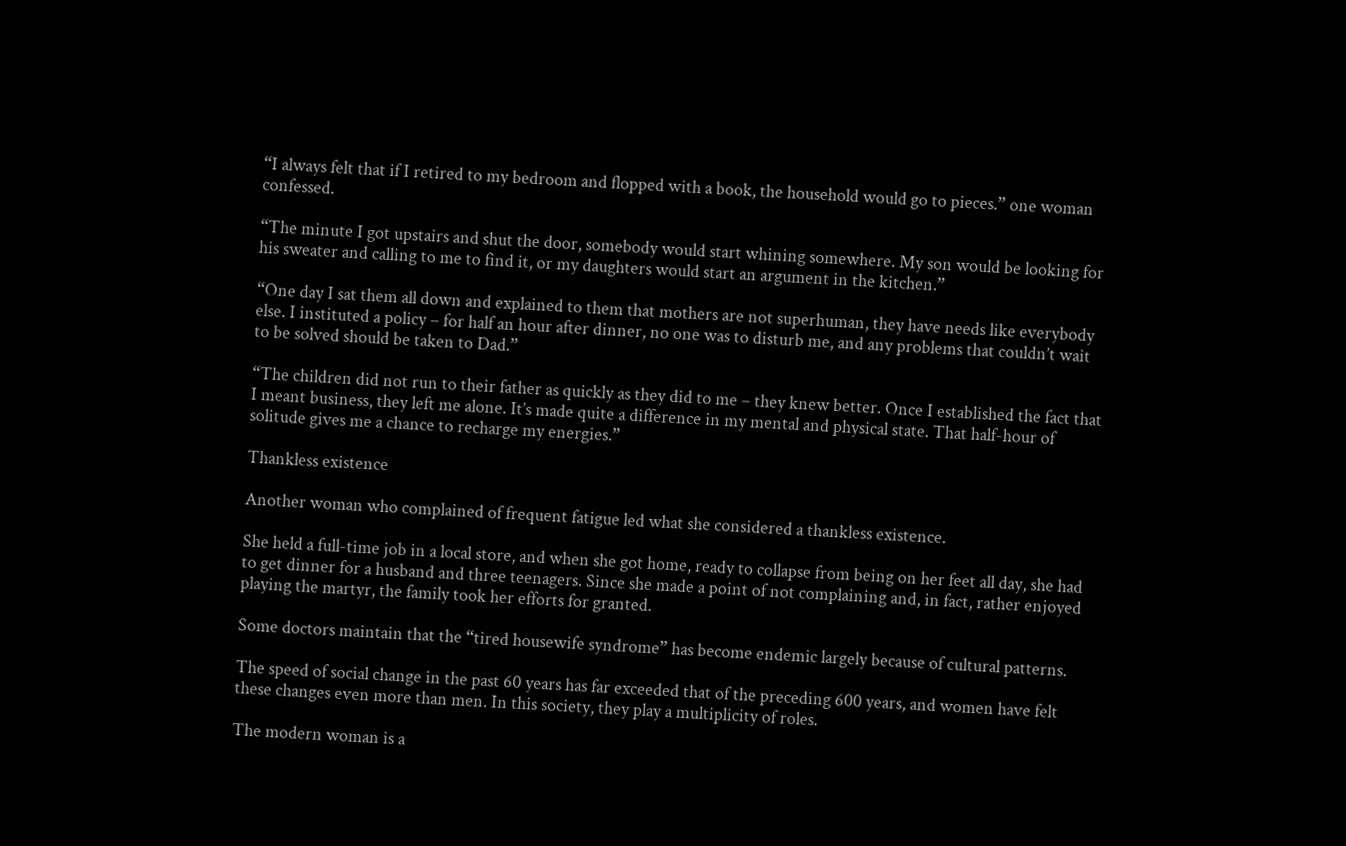“I always felt that if I retired to my bedroom and flopped with a book, the household would go to pieces.” one woman confessed.

“The minute I got upstairs and shut the door, somebody would start whining somewhere. My son would be looking for his sweater and calling to me to find it, or my daughters would start an argument in the kitchen.”

“One day I sat them all down and explained to them that mothers are not superhuman, they have needs like everybody else. I instituted a policy – for half an hour after dinner, no one was to disturb me, and any problems that couldn’t wait to be solved should be taken to Dad.”

“The children did not run to their father as quickly as they did to me – they knew better. Once I established the fact that I meant business, they left me alone. It’s made quite a difference in my mental and physical state. That half-hour of solitude gives me a chance to recharge my energies.”

Thankless existence

Another woman who complained of frequent fatigue led what she considered a thankless existence.

She held a full-time job in a local store, and when she got home, ready to collapse from being on her feet all day, she had to get dinner for a husband and three teenagers. Since she made a point of not complaining and, in fact, rather enjoyed playing the martyr, the family took her efforts for granted.

Some doctors maintain that the “tired housewife syndrome” has become endemic largely because of cultural patterns.

The speed of social change in the past 60 years has far exceeded that of the preceding 600 years, and women have felt these changes even more than men. In this society, they play a multiplicity of roles.

The modern woman is a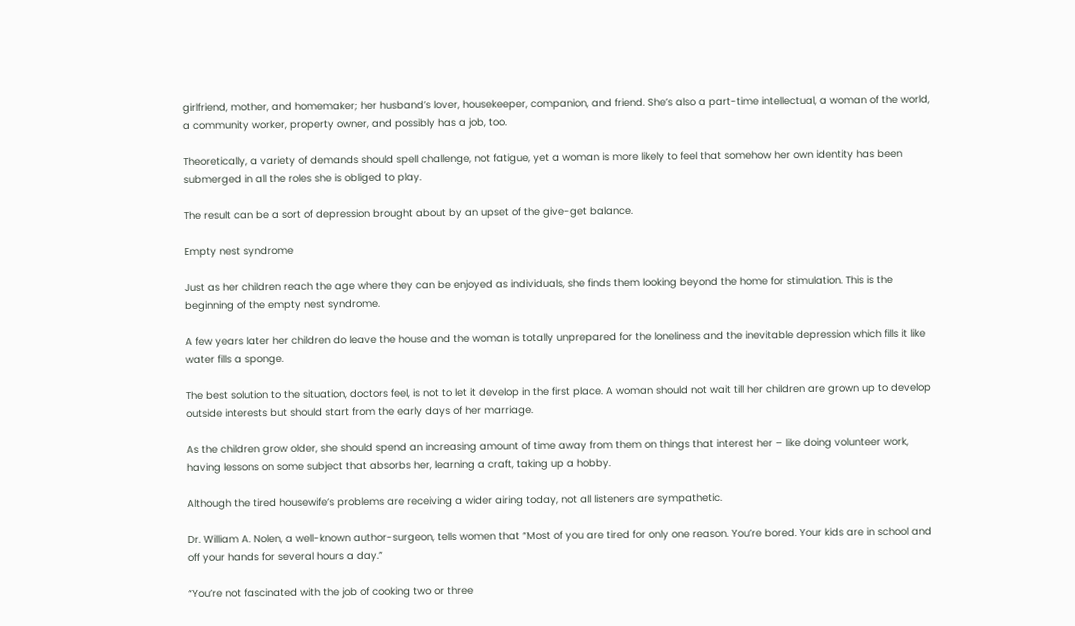girlfriend, mother, and homemaker; her husband’s lover, housekeeper, companion, and friend. She’s also a part-time intellectual, a woman of the world, a community worker, property owner, and possibly has a job, too.

Theoretically, a variety of demands should spell challenge, not fatigue, yet a woman is more likely to feel that somehow her own identity has been submerged in all the roles she is obliged to play.

The result can be a sort of depression brought about by an upset of the give-get balance.

Empty nest syndrome

Just as her children reach the age where they can be enjoyed as individuals, she finds them looking beyond the home for stimulation. This is the beginning of the empty nest syndrome.

A few years later her children do leave the house and the woman is totally unprepared for the loneliness and the inevitable depression which fills it like water fills a sponge.

The best solution to the situation, doctors feel, is not to let it develop in the first place. A woman should not wait till her children are grown up to develop outside interests but should start from the early days of her marriage.

As the children grow older, she should spend an increasing amount of time away from them on things that interest her – like doing volunteer work, having lessons on some subject that absorbs her, learning a craft, taking up a hobby.

Although the tired housewife’s problems are receiving a wider airing today, not all listeners are sympathetic.

Dr. William A. Nolen, a well-known author-surgeon, tells women that “Most of you are tired for only one reason. You’re bored. Your kids are in school and off your hands for several hours a day.”

“You’re not fascinated with the job of cooking two or three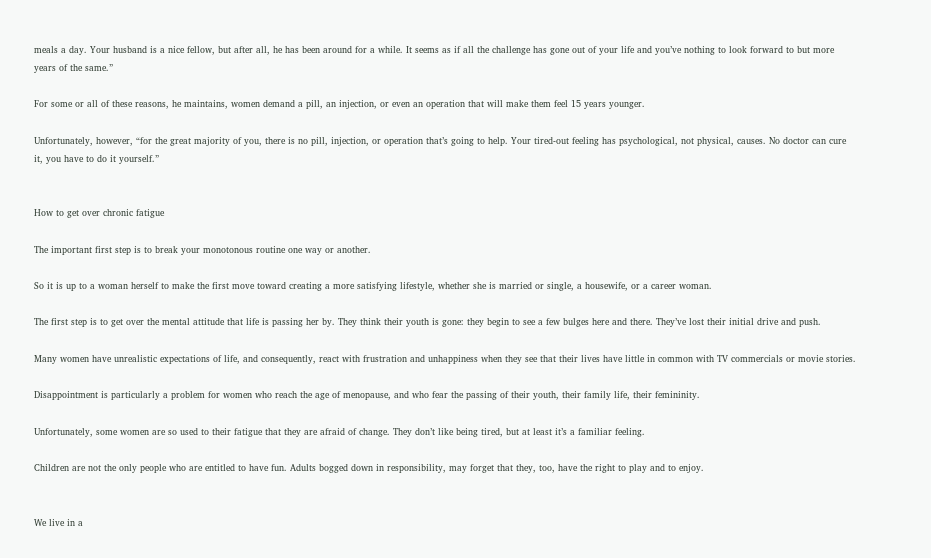meals a day. Your husband is a nice fellow, but after all, he has been around for a while. It seems as if all the challenge has gone out of your life and you’ve nothing to look forward to but more years of the same.”

For some or all of these reasons, he maintains, women demand a pill, an injection, or even an operation that will make them feel 15 years younger.

Unfortunately, however, “for the great majority of you, there is no pill, injection, or operation that’s going to help. Your tired-out feeling has psychological, not physical, causes. No doctor can cure it, you have to do it yourself.”


How to get over chronic fatigue

The important first step is to break your monotonous routine one way or another.

So it is up to a woman herself to make the first move toward creating a more satisfying lifestyle, whether she is married or single, a housewife, or a career woman.

The first step is to get over the mental attitude that life is passing her by. They think their youth is gone: they begin to see a few bulges here and there. They’ve lost their initial drive and push.

Many women have unrealistic expectations of life, and consequently, react with frustration and unhappiness when they see that their lives have little in common with TV commercials or movie stories.

Disappointment is particularly a problem for women who reach the age of menopause, and who fear the passing of their youth, their family life, their femininity.

Unfortunately, some women are so used to their fatigue that they are afraid of change. They don’t like being tired, but at least it’s a familiar feeling.

Children are not the only people who are entitled to have fun. Adults bogged down in responsibility, may forget that they, too, have the right to play and to enjoy.


We live in a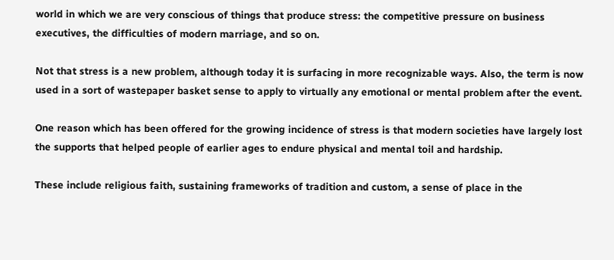world in which we are very conscious of things that produce stress: the competitive pressure on business executives, the difficulties of modern marriage, and so on.

Not that stress is a new problem, although today it is surfacing in more recognizable ways. Also, the term is now used in a sort of wastepaper basket sense to apply to virtually any emotional or mental problem after the event.

One reason which has been offered for the growing incidence of stress is that modern societies have largely lost the supports that helped people of earlier ages to endure physical and mental toil and hardship.

These include religious faith, sustaining frameworks of tradition and custom, a sense of place in the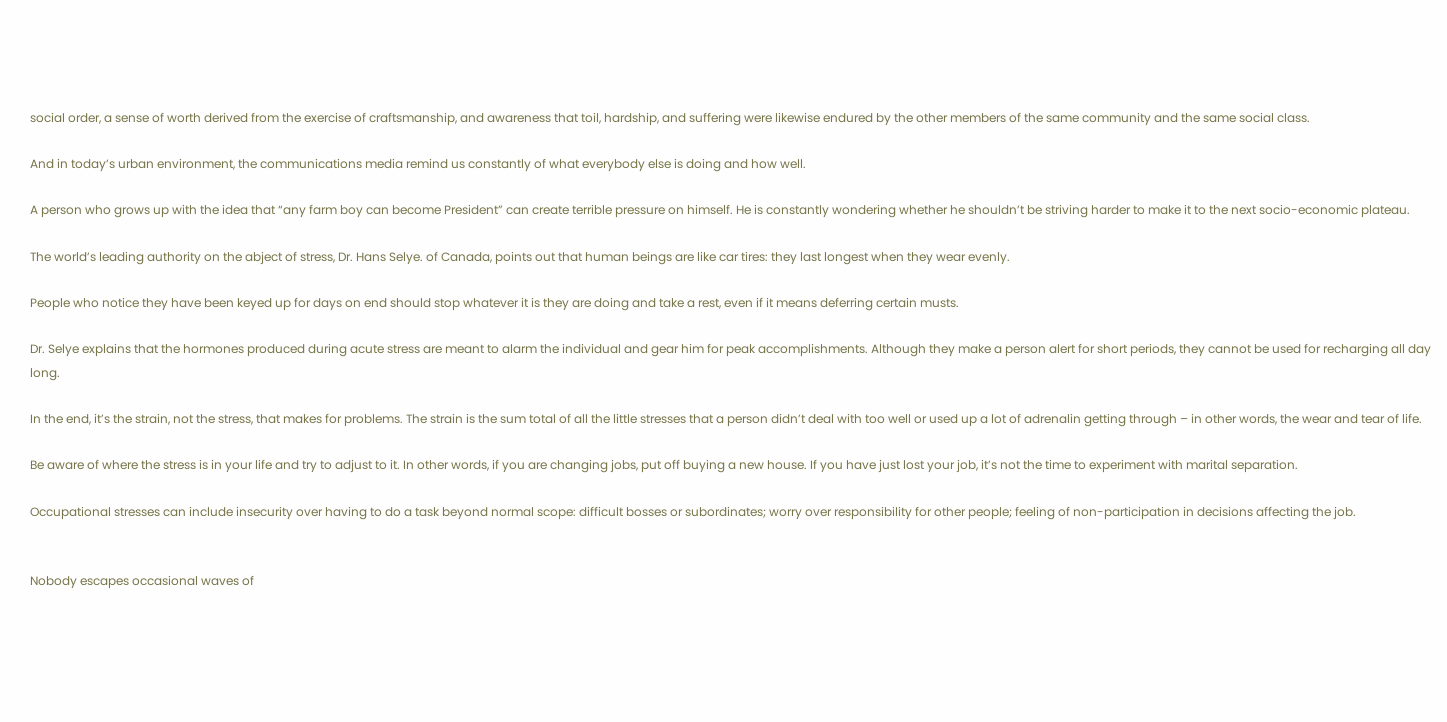social order, a sense of worth derived from the exercise of craftsmanship, and awareness that toil, hardship, and suffering were likewise endured by the other members of the same community and the same social class.

And in today’s urban environment, the communications media remind us constantly of what everybody else is doing and how well.

A person who grows up with the idea that “any farm boy can become President” can create terrible pressure on himself. He is constantly wondering whether he shouldn’t be striving harder to make it to the next socio-economic plateau.

The world’s leading authority on the abject of stress, Dr. Hans Selye. of Canada, points out that human beings are like car tires: they last longest when they wear evenly.

People who notice they have been keyed up for days on end should stop whatever it is they are doing and take a rest, even if it means deferring certain musts.

Dr. Selye explains that the hormones produced during acute stress are meant to alarm the individual and gear him for peak accomplishments. Although they make a person alert for short periods, they cannot be used for recharging all day long.

In the end, it’s the strain, not the stress, that makes for problems. The strain is the sum total of all the little stresses that a person didn’t deal with too well or used up a lot of adrenalin getting through – in other words, the wear and tear of life.

Be aware of where the stress is in your life and try to adjust to it. In other words, if you are changing jobs, put off buying a new house. If you have just lost your job, it’s not the time to experiment with marital separation.

Occupational stresses can include insecurity over having to do a task beyond normal scope: difficult bosses or subordinates; worry over responsibility for other people; feeling of non-participation in decisions affecting the job.


Nobody escapes occasional waves of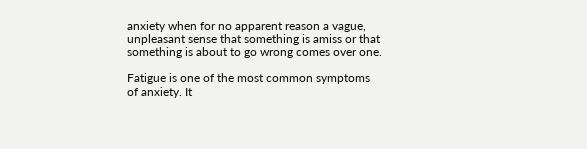anxiety when for no apparent reason a vague, unpleasant sense that something is amiss or that something is about to go wrong comes over one.

Fatigue is one of the most common symptoms of anxiety. It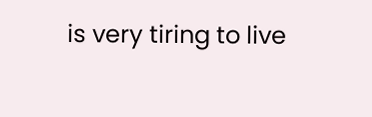is very tiring to live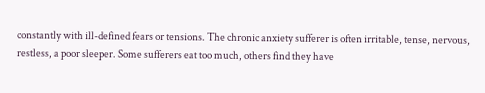constantly with ill-defined fears or tensions. The chronic anxiety sufferer is often irritable, tense, nervous, restless, a poor sleeper. Some sufferers eat too much, others find they have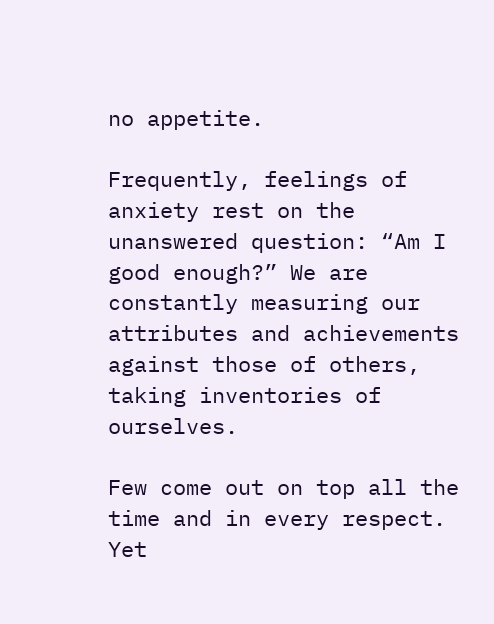no appetite.

Frequently, feelings of anxiety rest on the unanswered question: “Am I good enough?” We are constantly measuring our attributes and achievements against those of others, taking inventories of ourselves.

Few come out on top all the time and in every respect. Yet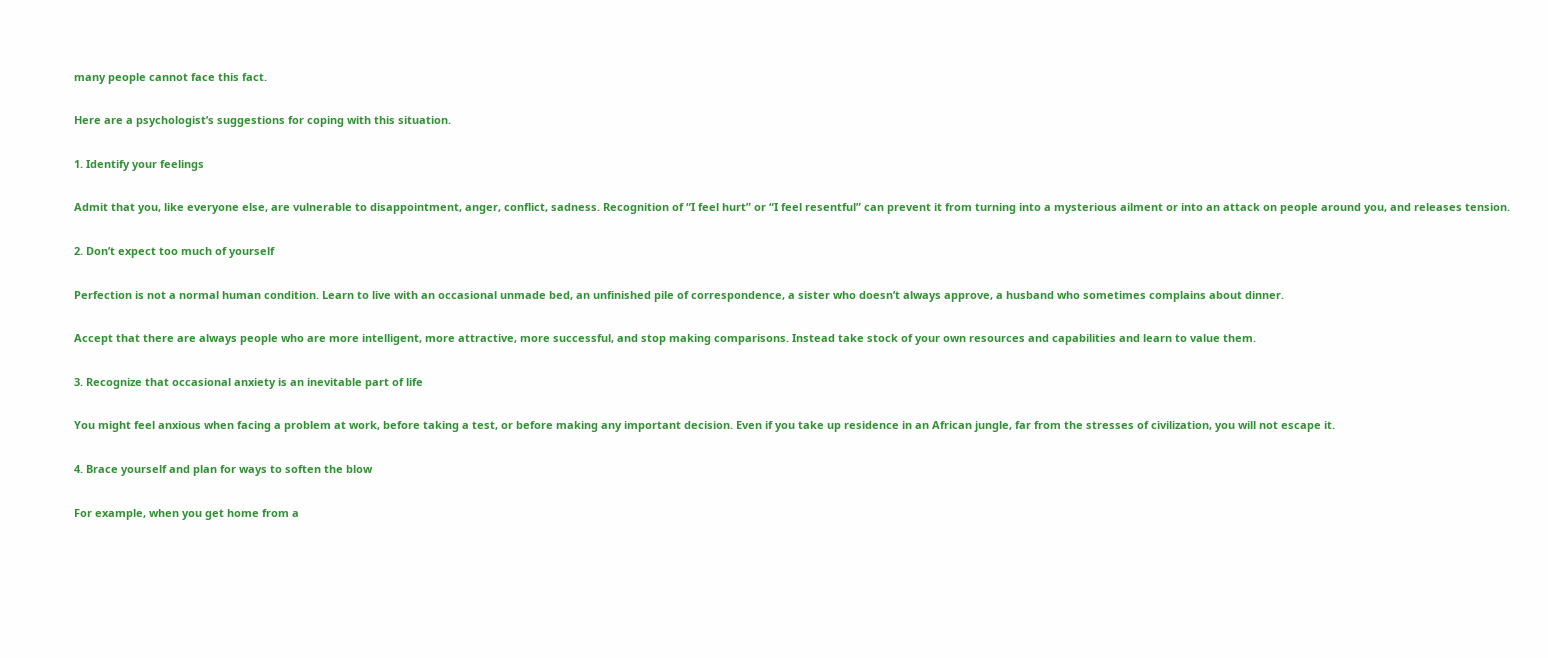many people cannot face this fact.

Here are a psychologist’s suggestions for coping with this situation.

1. Identify your feelings

Admit that you, like everyone else, are vulnerable to disappointment, anger, conflict, sadness. Recognition of “I feel hurt” or “I feel resentful” can prevent it from turning into a mysterious ailment or into an attack on people around you, and releases tension.

2. Don’t expect too much of yourself

Perfection is not a normal human condition. Learn to live with an occasional unmade bed, an unfinished pile of correspondence, a sister who doesn’t always approve, a husband who sometimes complains about dinner.

Accept that there are always people who are more intelligent, more attractive, more successful, and stop making comparisons. Instead take stock of your own resources and capabilities and learn to value them.

3. Recognize that occasional anxiety is an inevitable part of life

You might feel anxious when facing a problem at work, before taking a test, or before making any important decision. Even if you take up residence in an African jungle, far from the stresses of civilization, you will not escape it.

4. Brace yourself and plan for ways to soften the blow

For example, when you get home from a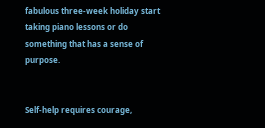fabulous three-week holiday start taking piano lessons or do something that has a sense of purpose.


Self-help requires courage,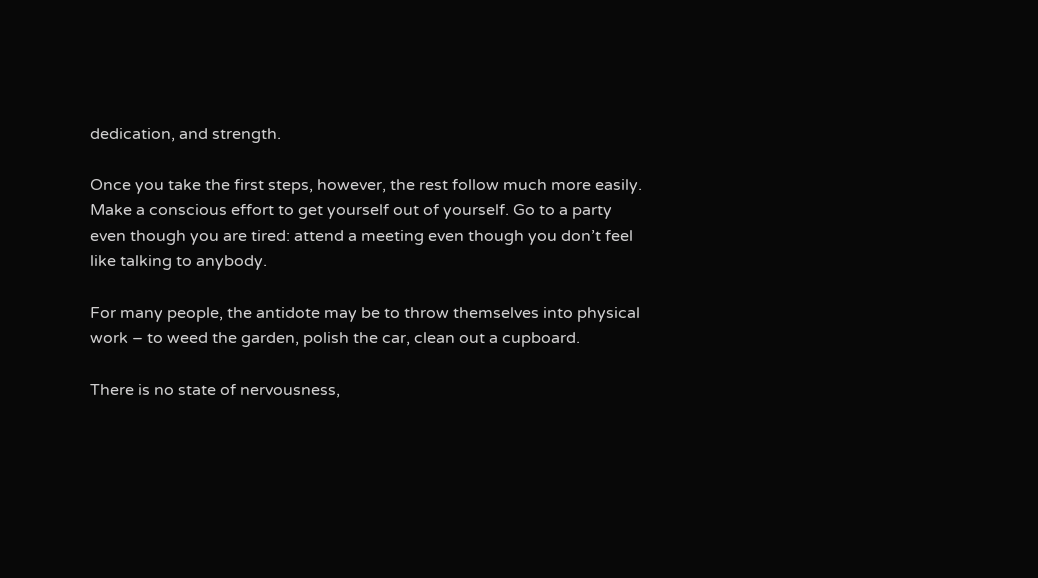dedication, and strength.

Once you take the first steps, however, the rest follow much more easily. Make a conscious effort to get yourself out of yourself. Go to a party even though you are tired: attend a meeting even though you don’t feel like talking to anybody.

For many people, the antidote may be to throw themselves into physical work – to weed the garden, polish the car, clean out a cupboard.

There is no state of nervousness,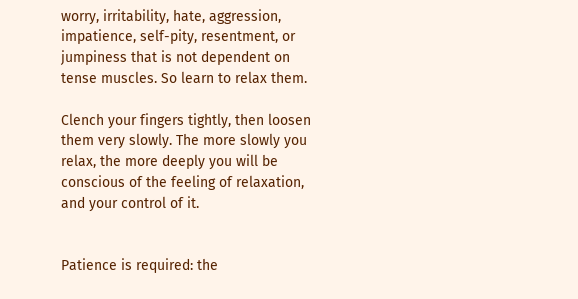worry, irritability, hate, aggression, impatience, self-pity, resentment, or jumpiness that is not dependent on tense muscles. So learn to relax them.

Clench your fingers tightly, then loosen them very slowly. The more slowly you relax, the more deeply you will be conscious of the feeling of relaxation, and your control of it.


Patience is required: the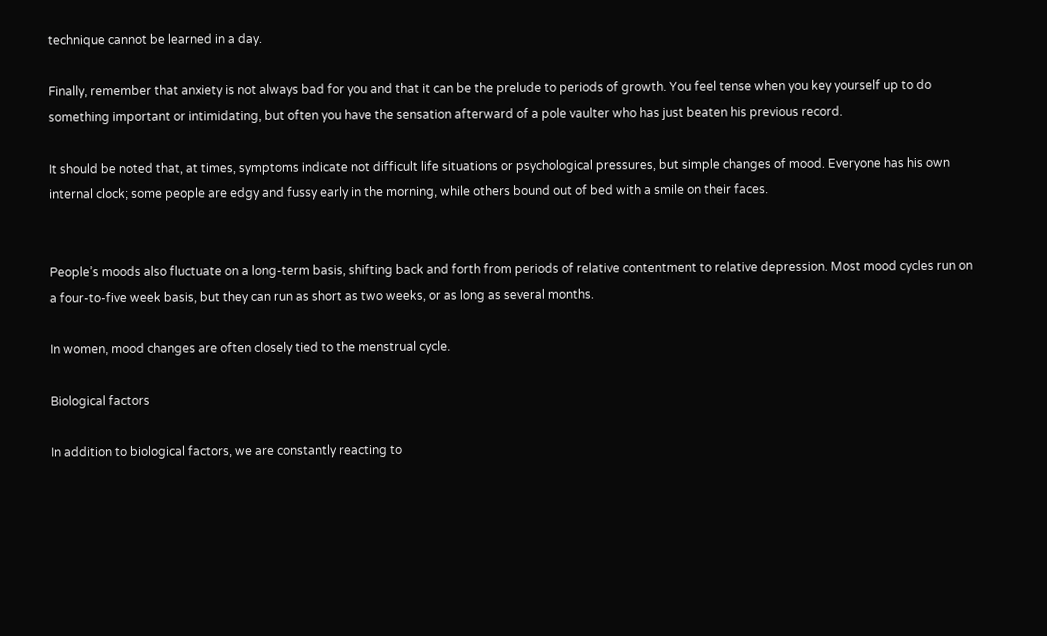technique cannot be learned in a day.

Finally, remember that anxiety is not always bad for you and that it can be the prelude to periods of growth. You feel tense when you key yourself up to do something important or intimidating, but often you have the sensation afterward of a pole vaulter who has just beaten his previous record.

It should be noted that, at times, symptoms indicate not difficult life situations or psychological pressures, but simple changes of mood. Everyone has his own internal clock; some people are edgy and fussy early in the morning, while others bound out of bed with a smile on their faces.


People’s moods also fluctuate on a long-term basis, shifting back and forth from periods of relative contentment to relative depression. Most mood cycles run on a four-to-five week basis, but they can run as short as two weeks, or as long as several months.

In women, mood changes are often closely tied to the menstrual cycle.

Biological factors

In addition to biological factors, we are constantly reacting to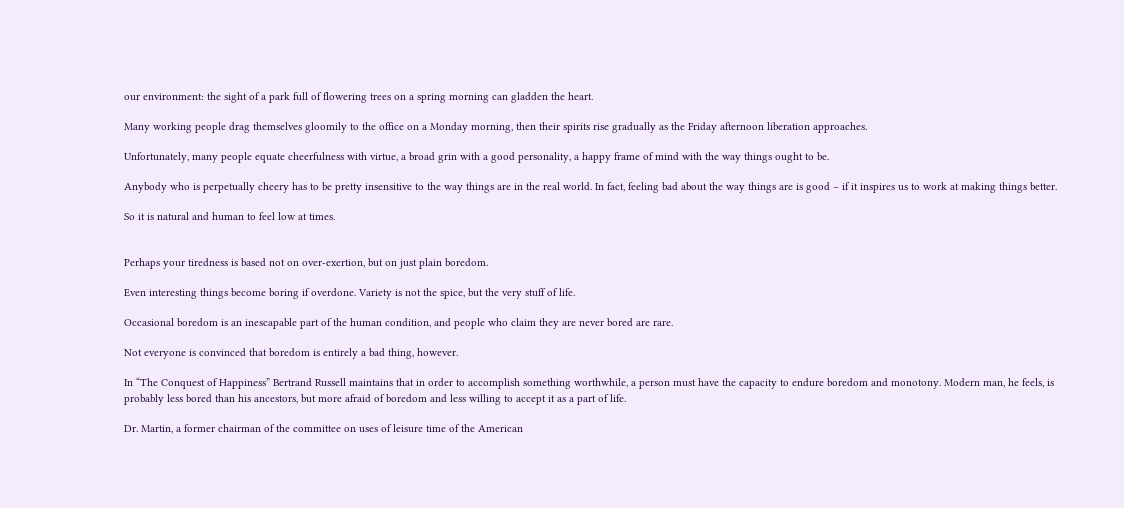our environment: the sight of a park full of flowering trees on a spring morning can gladden the heart.

Many working people drag themselves gloomily to the office on a Monday morning, then their spirits rise gradually as the Friday afternoon liberation approaches.

Unfortunately, many people equate cheerfulness with virtue, a broad grin with a good personality, a happy frame of mind with the way things ought to be.

Anybody who is perpetually cheery has to be pretty insensitive to the way things are in the real world. In fact, feeling bad about the way things are is good – if it inspires us to work at making things better.

So it is natural and human to feel low at times.


Perhaps your tiredness is based not on over-exertion, but on just plain boredom.

Even interesting things become boring if overdone. Variety is not the spice, but the very stuff of life.

Occasional boredom is an inescapable part of the human condition, and people who claim they are never bored are rare.

Not everyone is convinced that boredom is entirely a bad thing, however.

In “The Conquest of Happiness” Bertrand Russell maintains that in order to accomplish something worthwhile, a person must have the capacity to endure boredom and monotony. Modern man, he feels, is probably less bored than his ancestors, but more afraid of boredom and less willing to accept it as a part of life.

Dr. Martin, a former chairman of the committee on uses of leisure time of the American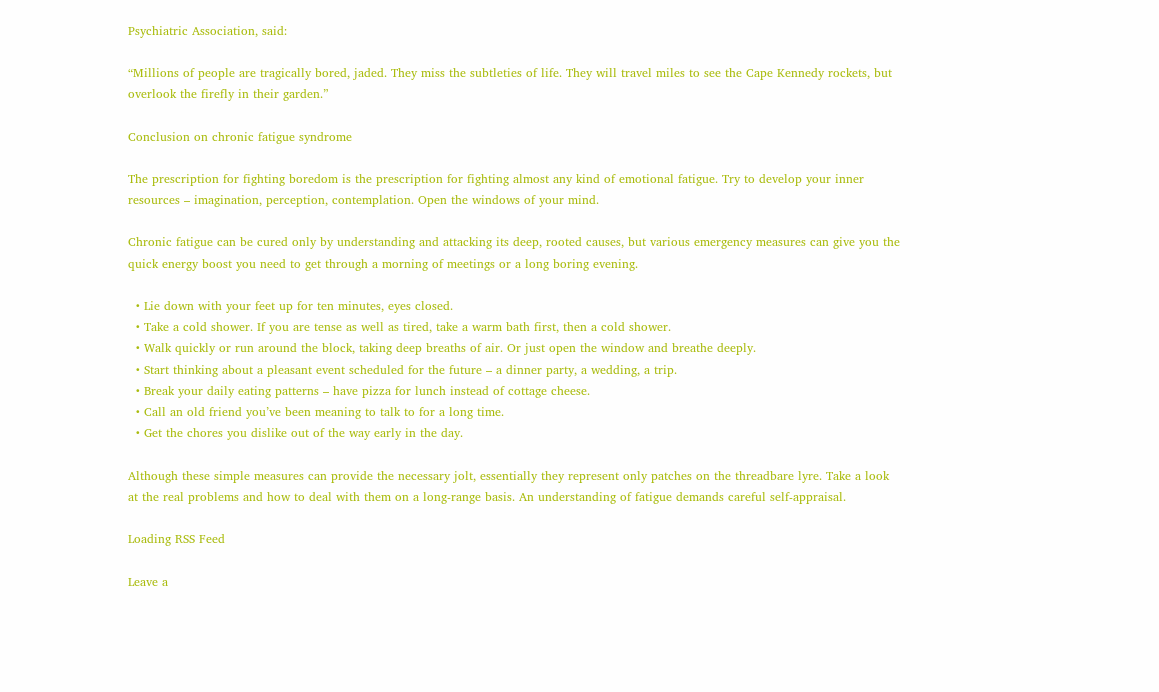Psychiatric Association, said:

“Millions of people are tragically bored, jaded. They miss the subtleties of life. They will travel miles to see the Cape Kennedy rockets, but overlook the firefly in their garden.”

Conclusion on chronic fatigue syndrome

The prescription for fighting boredom is the prescription for fighting almost any kind of emotional fatigue. Try to develop your inner resources – imagination, perception, contemplation. Open the windows of your mind.

Chronic fatigue can be cured only by understanding and attacking its deep, rooted causes, but various emergency measures can give you the quick energy boost you need to get through a morning of meetings or a long boring evening.

  • Lie down with your feet up for ten minutes, eyes closed.
  • Take a cold shower. If you are tense as well as tired, take a warm bath first, then a cold shower.
  • Walk quickly or run around the block, taking deep breaths of air. Or just open the window and breathe deeply.
  • Start thinking about a pleasant event scheduled for the future – a dinner party, a wedding, a trip.
  • Break your daily eating patterns – have pizza for lunch instead of cottage cheese.
  • Call an old friend you’ve been meaning to talk to for a long time.
  • Get the chores you dislike out of the way early in the day.

Although these simple measures can provide the necessary jolt, essentially they represent only patches on the threadbare lyre. Take a look at the real problems and how to deal with them on a long-range basis. An understanding of fatigue demands careful self-appraisal.

Loading RSS Feed

Leave a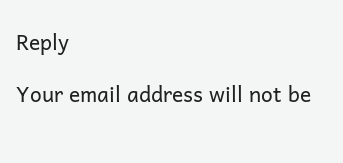Reply

Your email address will not be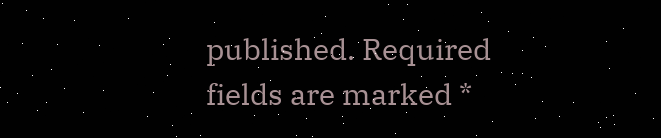published. Required fields are marked *